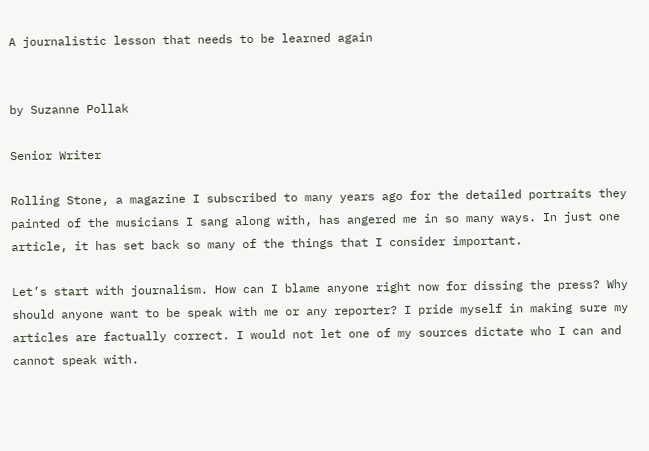A journalistic lesson that needs to be learned again


by Suzanne Pollak

Senior Writer

Rolling Stone, a magazine I subscribed to many years ago for the detailed portraits they painted of the musicians I sang along with, has angered me in so many ways. In just one article, it has set back so many of the things that I consider important.

Let’s start with journalism. How can I blame anyone right now for dissing the press? Why should anyone want to be speak with me or any reporter? I pride myself in making sure my articles are factually correct. I would not let one of my sources dictate who I can and cannot speak with.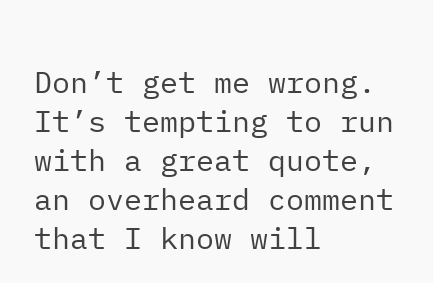Don’t get me wrong. It’s tempting to run with a great quote, an overheard comment that I know will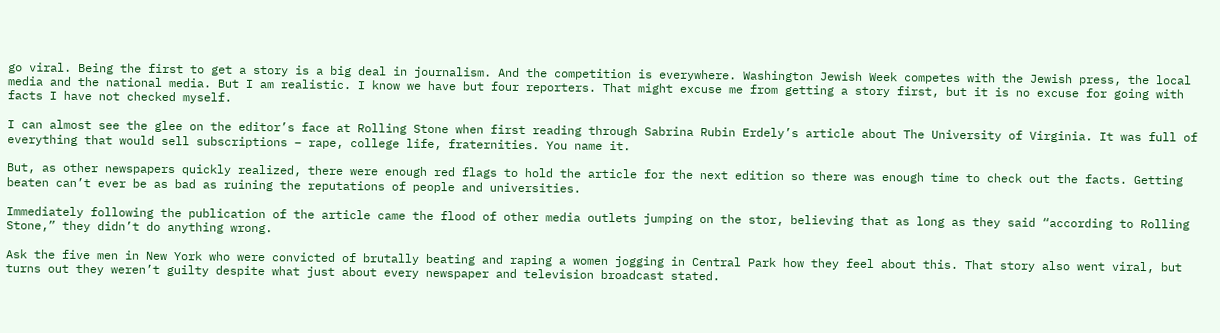go viral. Being the first to get a story is a big deal in journalism. And the competition is everywhere. Washington Jewish Week competes with the Jewish press, the local media and the national media. But I am realistic. I know we have but four reporters. That might excuse me from getting a story first, but it is no excuse for going with facts I have not checked myself.

I can almost see the glee on the editor’s face at Rolling Stone when first reading through Sabrina Rubin Erdely’s article about The University of Virginia. It was full of everything that would sell subscriptions – rape, college life, fraternities. You name it.

But, as other newspapers quickly realized, there were enough red flags to hold the article for the next edition so there was enough time to check out the facts. Getting beaten can’t ever be as bad as ruining the reputations of people and universities.

Immediately following the publication of the article came the flood of other media outlets jumping on the stor, believing that as long as they said “according to Rolling Stone,” they didn’t do anything wrong.

Ask the five men in New York who were convicted of brutally beating and raping a women jogging in Central Park how they feel about this. That story also went viral, but turns out they weren’t guilty despite what just about every newspaper and television broadcast stated.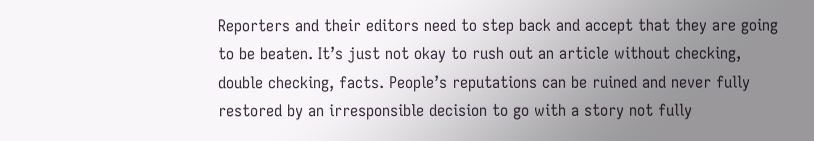Reporters and their editors need to step back and accept that they are going to be beaten. It’s just not okay to rush out an article without checking, double checking, facts. People’s reputations can be ruined and never fully restored by an irresponsible decision to go with a story not fully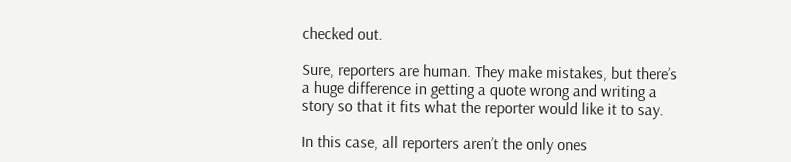checked out.

Sure, reporters are human. They make mistakes, but there’s a huge difference in getting a quote wrong and writing a story so that it fits what the reporter would like it to say.

In this case, all reporters aren’t the only ones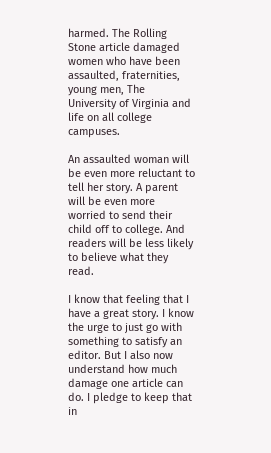harmed. The Rolling Stone article damaged women who have been assaulted, fraternities, young men, The University of Virginia and life on all college campuses.

An assaulted woman will be even more reluctant to tell her story. A parent will be even more worried to send their child off to college. And readers will be less likely to believe what they read.

I know that feeling that I have a great story. I know the urge to just go with something to satisfy an editor. But I also now understand how much damage one article can do. I pledge to keep that in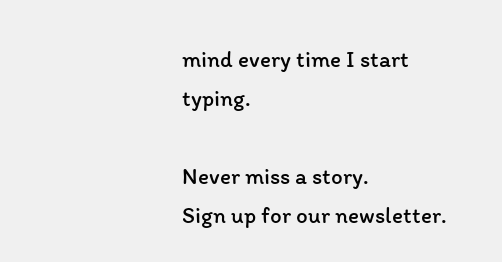mind every time I start typing.

Never miss a story.
Sign up for our newsletter.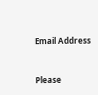Email Address


Please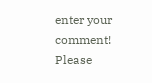enter your comment!
Please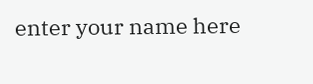enter your name here